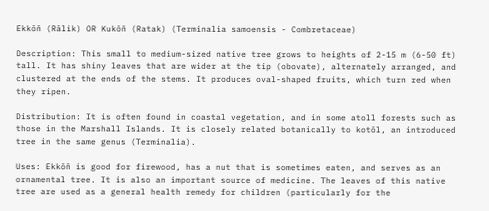Ekkōñ (Rālik) OR Kukōñ (Ratak) (Terminalia samoensis - Combretaceae)

Description: This small to medium-sized native tree grows to heights of 2-15 m (6-50 ft) tall. It has shiny leaves that are wider at the tip (obovate), alternately arranged, and clustered at the ends of the stems. It produces oval-shaped fruits, which turn red when they ripen.

Distribution: It is often found in coastal vegetation, and in some atoll forests such as those in the Marshall Islands. It is closely related botanically to kotōl, an introduced tree in the same genus (Terminalia).

Uses: Ekkōñ is good for firewood, has a nut that is sometimes eaten, and serves as an ornamental tree. It is also an important source of medicine. The leaves of this native tree are used as a general health remedy for children (particularly for the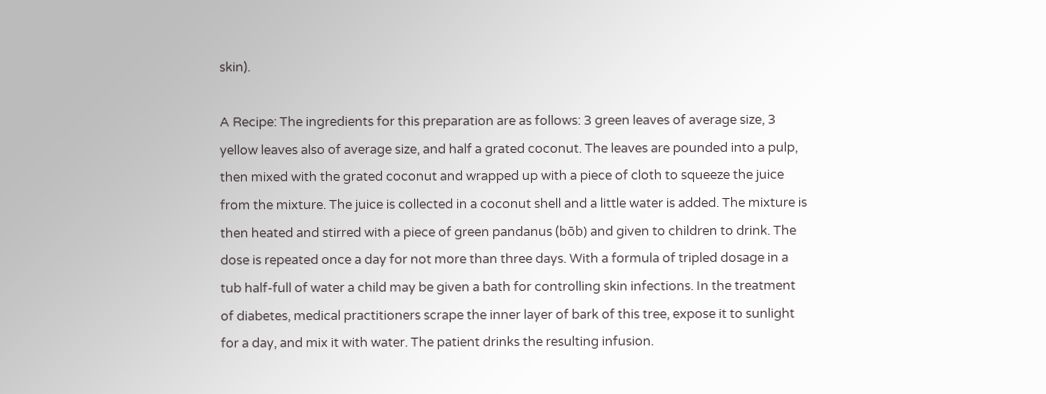skin).

A Recipe: The ingredients for this preparation are as follows: 3 green leaves of average size, 3 yellow leaves also of average size, and half a grated coconut. The leaves are pounded into a pulp, then mixed with the grated coconut and wrapped up with a piece of cloth to squeeze the juice from the mixture. The juice is collected in a coconut shell and a little water is added. The mixture is then heated and stirred with a piece of green pandanus (bōb) and given to children to drink. The dose is repeated once a day for not more than three days. With a formula of tripled dosage in a tub half-full of water a child may be given a bath for controlling skin infections. In the treatment of diabetes, medical practitioners scrape the inner layer of bark of this tree, expose it to sunlight for a day, and mix it with water. The patient drinks the resulting infusion.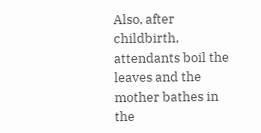Also, after childbirth, attendants boil the leaves and the mother bathes in the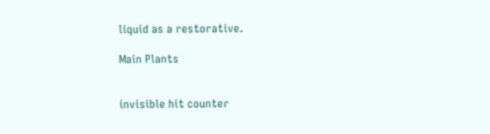liquid as a restorative.

Main Plants


invisible hit counter